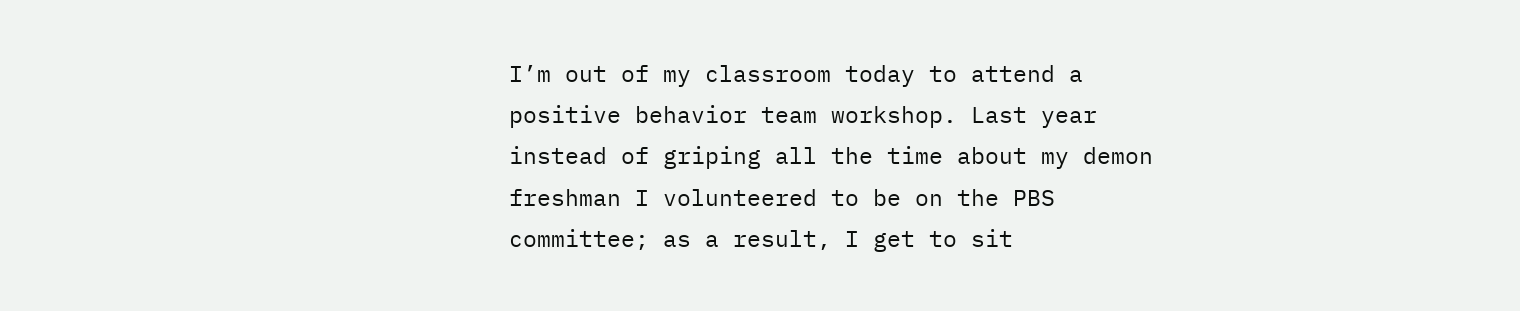I’m out of my classroom today to attend a positive behavior team workshop. Last year instead of griping all the time about my demon freshman I volunteered to be on the PBS committee; as a result, I get to sit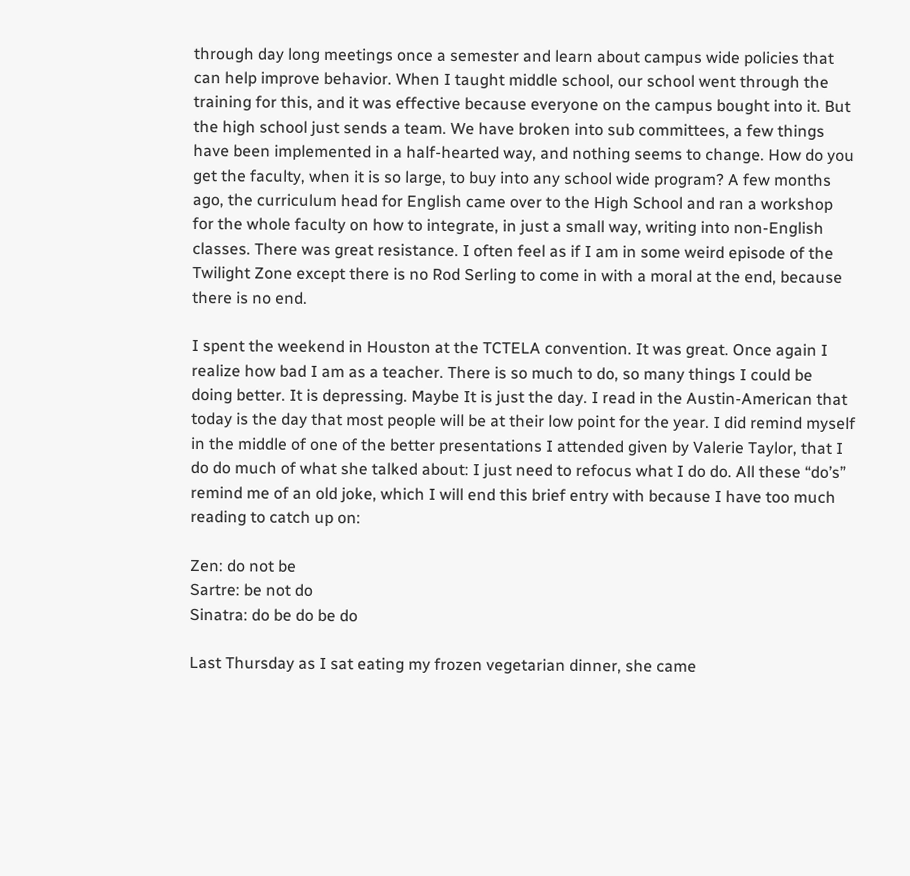through day long meetings once a semester and learn about campus wide policies that can help improve behavior. When I taught middle school, our school went through the training for this, and it was effective because everyone on the campus bought into it. But the high school just sends a team. We have broken into sub committees, a few things have been implemented in a half-hearted way, and nothing seems to change. How do you get the faculty, when it is so large, to buy into any school wide program? A few months ago, the curriculum head for English came over to the High School and ran a workshop for the whole faculty on how to integrate, in just a small way, writing into non-English classes. There was great resistance. I often feel as if I am in some weird episode of the Twilight Zone except there is no Rod Serling to come in with a moral at the end, because there is no end.

I spent the weekend in Houston at the TCTELA convention. It was great. Once again I realize how bad I am as a teacher. There is so much to do, so many things I could be doing better. It is depressing. Maybe It is just the day. I read in the Austin-American that today is the day that most people will be at their low point for the year. I did remind myself in the middle of one of the better presentations I attended given by Valerie Taylor, that I do do much of what she talked about: I just need to refocus what I do do. All these “do’s” remind me of an old joke, which I will end this brief entry with because I have too much reading to catch up on:

Zen: do not be
Sartre: be not do
Sinatra: do be do be do

Last Thursday as I sat eating my frozen vegetarian dinner, she came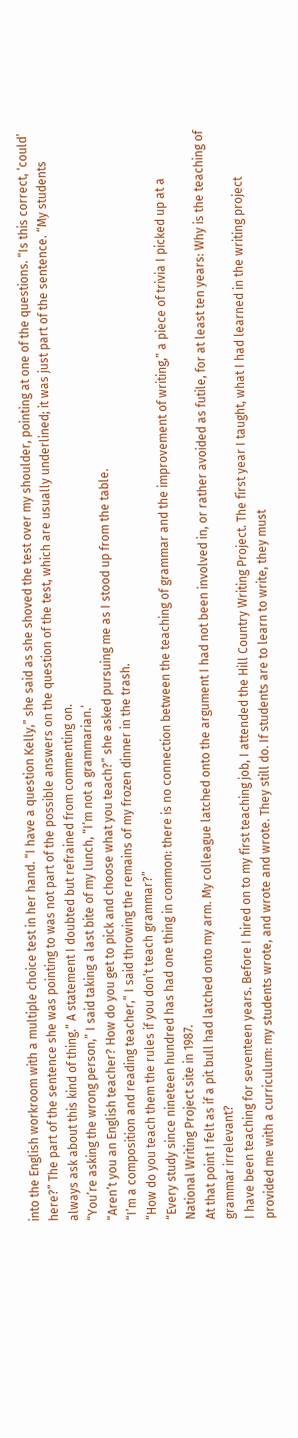into the English workroom with a multiple choice test in her hand. “I have a question Kelly,” she said as she shoved the test over my shoulder, pointing at one of the questions. “Is this correct, ‘could’ here?” The part of the sentence she was pointing to was not part of the possible answers on the question of the test, which are usually underlined; it was just part of the sentence. “My students always ask about this kind of thing.” A statement I doubted but refrained from commenting on.
“You’re asking the wrong person,” I said taking a last bite of my lunch, “I’m not a grammarian.’
“Aren’t you an English teacher? How do you get to pick and choose what you teach?” she asked pursuing me as I stood up from the table.
“I’m a composition and reading teacher,” I said throwing the remains of my frozen dinner in the trash.
“How do you teach them the rules if you don’t teach grammar?”
“Every study since nineteen hundred has had one thing in common: there is no connection between the teaching of grammar and the improvement of writing,” a piece of trivia I picked up at a National Writing Project site in 1987.
At that point I felt as if a pit bull had latched onto my arm. My colleague latched onto the argument I had not been involved in, or rather avoided as futile, for at least ten years: Why is the teaching of grammar irrelevant?
I have been teaching for seventeen years. Before I hired on to my first teaching job, I attended the Hill Country Writing Project. The first year I taught, what I had learned in the writing project provided me with a curriculum: my students wrote, and wrote and wrote. They still do. If students are to learn to write, they must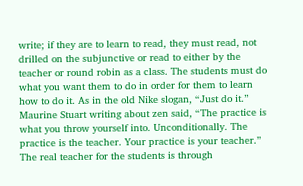write; if they are to learn to read, they must read, not drilled on the subjunctive or read to either by the teacher or round robin as a class. The students must do what you want them to do in order for them to learn how to do it. As in the old Nike slogan, “Just do it.” Maurine Stuart writing about zen said, “The practice is what you throw yourself into. Unconditionally. The practice is the teacher. Your practice is your teacher.” The real teacher for the students is through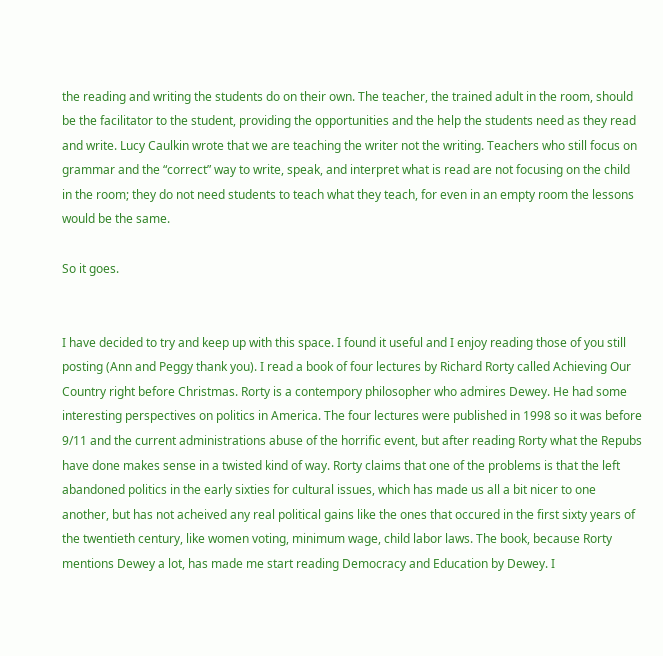the reading and writing the students do on their own. The teacher, the trained adult in the room, should be the facilitator to the student, providing the opportunities and the help the students need as they read and write. Lucy Caulkin wrote that we are teaching the writer not the writing. Teachers who still focus on grammar and the “correct” way to write, speak, and interpret what is read are not focusing on the child in the room; they do not need students to teach what they teach, for even in an empty room the lessons would be the same.

So it goes.


I have decided to try and keep up with this space. I found it useful and I enjoy reading those of you still posting (Ann and Peggy thank you). I read a book of four lectures by Richard Rorty called Achieving Our Country right before Christmas. Rorty is a contempory philosopher who admires Dewey. He had some interesting perspectives on politics in America. The four lectures were published in 1998 so it was before 9/11 and the current administrations abuse of the horrific event, but after reading Rorty what the Repubs have done makes sense in a twisted kind of way. Rorty claims that one of the problems is that the left abandoned politics in the early sixties for cultural issues, which has made us all a bit nicer to one another, but has not acheived any real political gains like the ones that occured in the first sixty years of the twentieth century, like women voting, minimum wage, child labor laws. The book, because Rorty mentions Dewey a lot, has made me start reading Democracy and Education by Dewey. I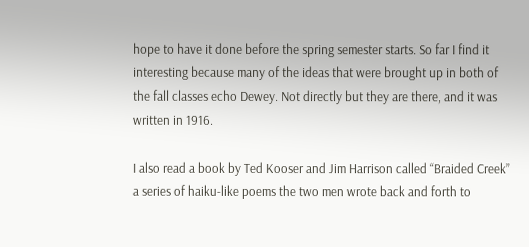hope to have it done before the spring semester starts. So far I find it interesting because many of the ideas that were brought up in both of the fall classes echo Dewey. Not directly but they are there, and it was written in 1916.

I also read a book by Ted Kooser and Jim Harrison called “Braided Creek” a series of haiku-like poems the two men wrote back and forth to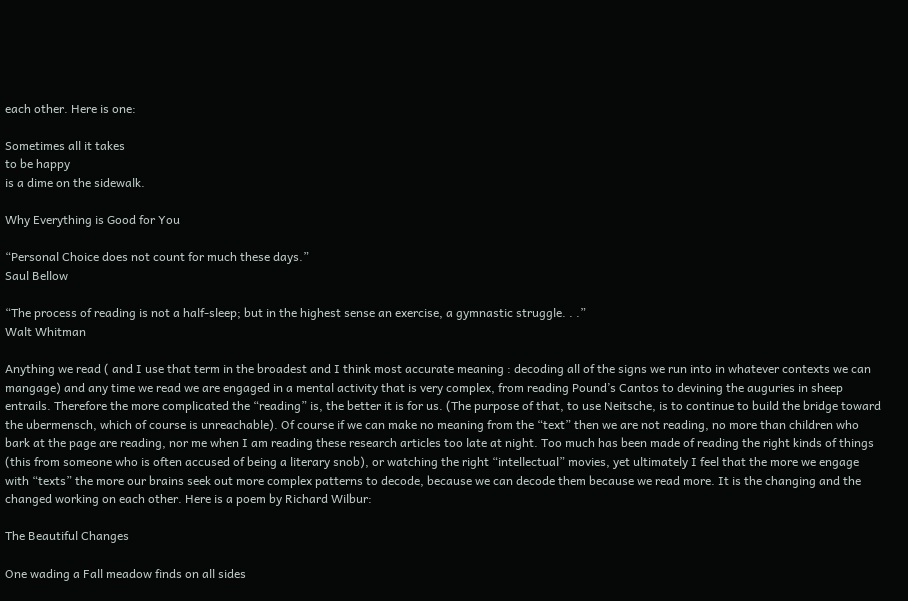each other. Here is one:

Sometimes all it takes
to be happy
is a dime on the sidewalk.

Why Everything is Good for You

“Personal Choice does not count for much these days.”
Saul Bellow

“The process of reading is not a half-sleep; but in the highest sense an exercise, a gymnastic struggle. . .”
Walt Whitman

Anything we read ( and I use that term in the broadest and I think most accurate meaning : decoding all of the signs we run into in whatever contexts we can mangage) and any time we read we are engaged in a mental activity that is very complex, from reading Pound’s Cantos to devining the auguries in sheep entrails. Therefore the more complicated the “reading” is, the better it is for us. (The purpose of that, to use Neitsche, is to continue to build the bridge toward the ubermensch, which of course is unreachable). Of course if we can make no meaning from the “text” then we are not reading, no more than children who bark at the page are reading, nor me when I am reading these research articles too late at night. Too much has been made of reading the right kinds of things (this from someone who is often accused of being a literary snob), or watching the right “intellectual” movies, yet ultimately I feel that the more we engage with “texts” the more our brains seek out more complex patterns to decode, because we can decode them because we read more. It is the changing and the changed working on each other. Here is a poem by Richard Wilbur:

The Beautiful Changes

One wading a Fall meadow finds on all sides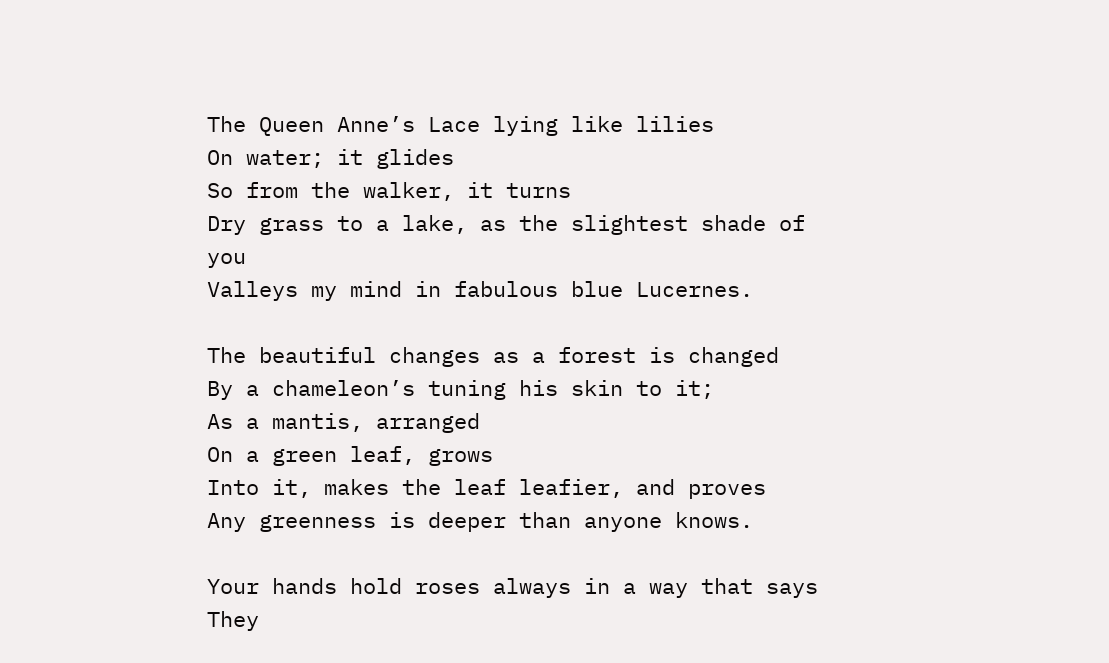The Queen Anne’s Lace lying like lilies
On water; it glides
So from the walker, it turns
Dry grass to a lake, as the slightest shade of you
Valleys my mind in fabulous blue Lucernes.

The beautiful changes as a forest is changed
By a chameleon’s tuning his skin to it;
As a mantis, arranged
On a green leaf, grows
Into it, makes the leaf leafier, and proves
Any greenness is deeper than anyone knows.

Your hands hold roses always in a way that says
They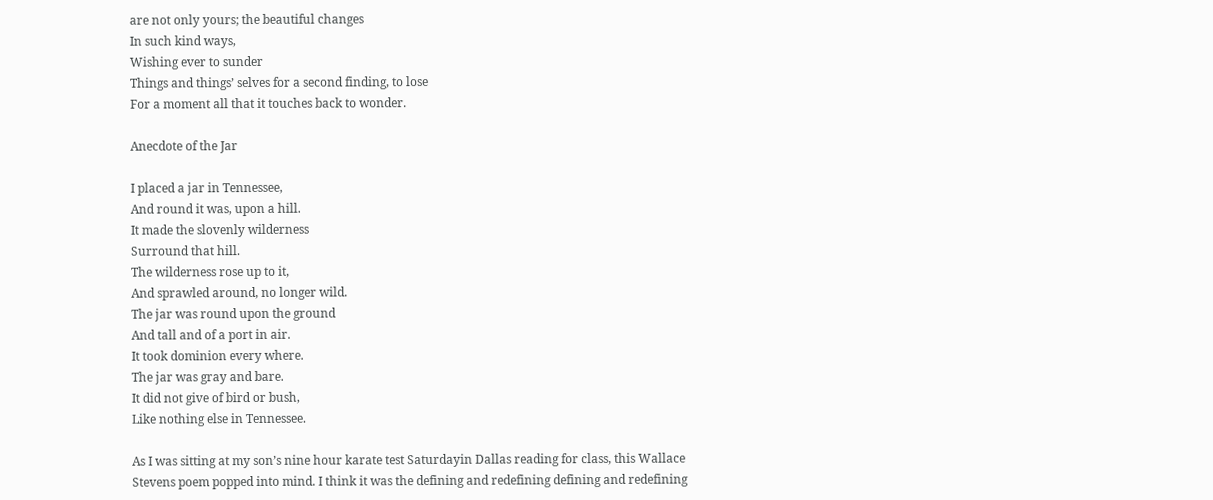are not only yours; the beautiful changes
In such kind ways,
Wishing ever to sunder
Things and things’ selves for a second finding, to lose
For a moment all that it touches back to wonder.

Anecdote of the Jar

I placed a jar in Tennessee,
And round it was, upon a hill.
It made the slovenly wilderness
Surround that hill.
The wilderness rose up to it,
And sprawled around, no longer wild.
The jar was round upon the ground
And tall and of a port in air.
It took dominion every where.
The jar was gray and bare.
It did not give of bird or bush,
Like nothing else in Tennessee.

As I was sitting at my son’s nine hour karate test Saturdayin Dallas reading for class, this Wallace Stevens poem popped into mind. I think it was the defining and redefining defining and redefining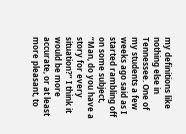my definitions like nothing else in Tennessee. One of my students a few weeks ago said as I started rambling off on some subject, “Man, do you have a story for every situation?” I think it would be more accurate, or at least more pleasant, to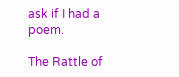ask if I had a poem.

The Rattle of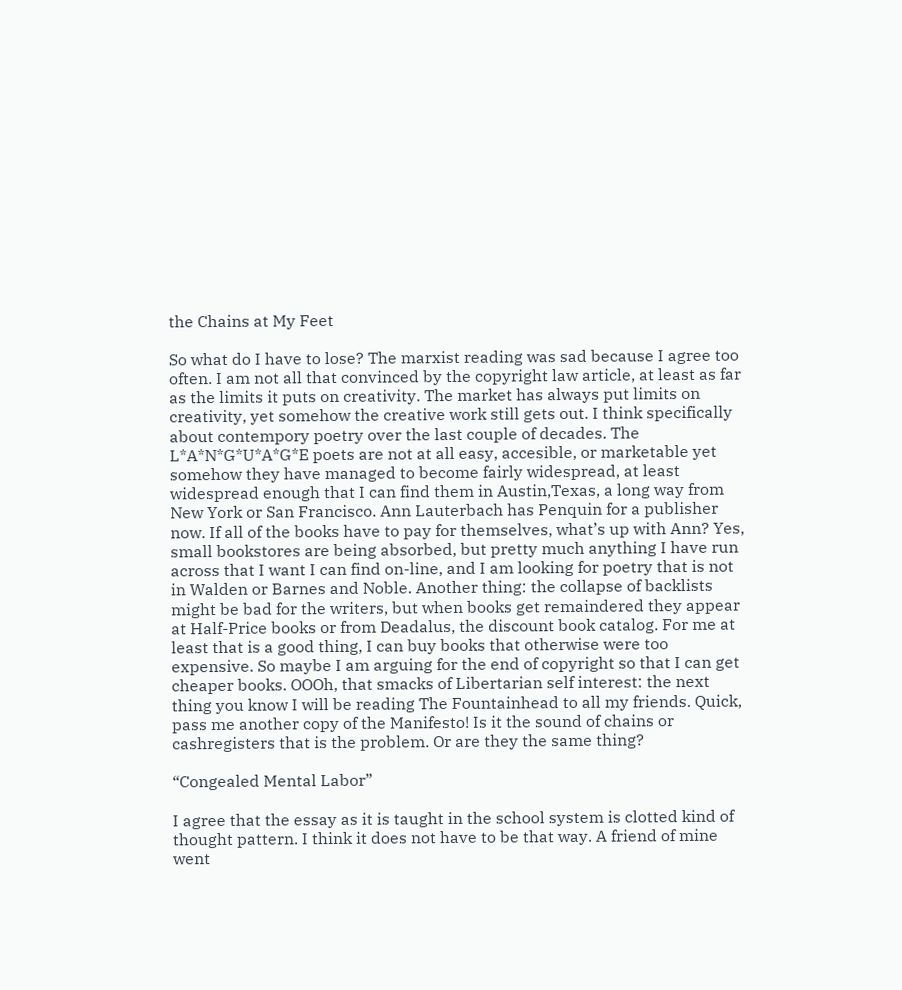the Chains at My Feet

So what do I have to lose? The marxist reading was sad because I agree too often. I am not all that convinced by the copyright law article, at least as far as the limits it puts on creativity. The market has always put limits on creativity, yet somehow the creative work still gets out. I think specifically about contempory poetry over the last couple of decades. The L*A*N*G*U*A*G*E poets are not at all easy, accesible, or marketable yet somehow they have managed to become fairly widespread, at least widespread enough that I can find them in Austin,Texas, a long way from New York or San Francisco. Ann Lauterbach has Penquin for a publisher now. If all of the books have to pay for themselves, what’s up with Ann? Yes, small bookstores are being absorbed, but pretty much anything I have run across that I want I can find on-line, and I am looking for poetry that is not in Walden or Barnes and Noble. Another thing: the collapse of backlists might be bad for the writers, but when books get remaindered they appear at Half-Price books or from Deadalus, the discount book catalog. For me at least that is a good thing, I can buy books that otherwise were too expensive. So maybe I am arguing for the end of copyright so that I can get cheaper books. OOOh, that smacks of Libertarian self interest: the next thing you know I will be reading The Fountainhead to all my friends. Quick, pass me another copy of the Manifesto! Is it the sound of chains or cashregisters that is the problem. Or are they the same thing?

“Congealed Mental Labor”

I agree that the essay as it is taught in the school system is clotted kind of thought pattern. I think it does not have to be that way. A friend of mine went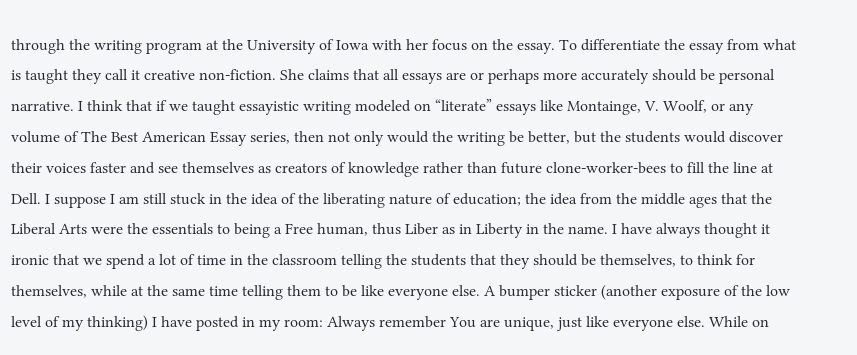through the writing program at the University of Iowa with her focus on the essay. To differentiate the essay from what is taught they call it creative non-fiction. She claims that all essays are or perhaps more accurately should be personal narrative. I think that if we taught essayistic writing modeled on “literate” essays like Montainge, V. Woolf, or any volume of The Best American Essay series, then not only would the writing be better, but the students would discover their voices faster and see themselves as creators of knowledge rather than future clone-worker-bees to fill the line at Dell. I suppose I am still stuck in the idea of the liberating nature of education; the idea from the middle ages that the Liberal Arts were the essentials to being a Free human, thus Liber as in Liberty in the name. I have always thought it ironic that we spend a lot of time in the classroom telling the students that they should be themselves, to think for themselves, while at the same time telling them to be like everyone else. A bumper sticker (another exposure of the low level of my thinking) I have posted in my room: Always remember You are unique, just like everyone else. While on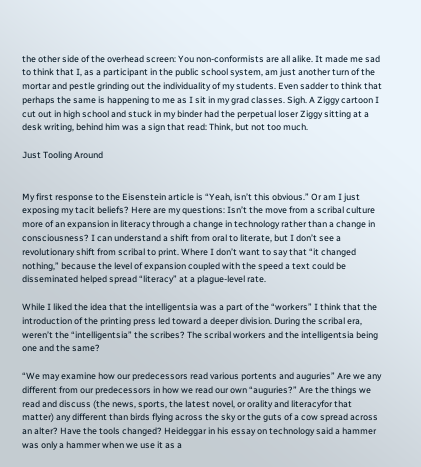the other side of the overhead screen: You non-conformists are all alike. It made me sad to think that I, as a participant in the public school system, am just another turn of the mortar and pestle grinding out the individuality of my students. Even sadder to think that perhaps the same is happening to me as I sit in my grad classes. Sigh. A Ziggy cartoon I cut out in high school and stuck in my binder had the perpetual loser Ziggy sitting at a desk writing, behind him was a sign that read: Think, but not too much.

Just Tooling Around


My first response to the Eisenstein article is “Yeah, isn’t this obvious.” Or am I just exposing my tacit beliefs? Here are my questions: Isn’t the move from a scribal culture more of an expansion in literacy through a change in technology rather than a change in consciousness? I can understand a shift from oral to literate, but I don’t see a revolutionary shift from scribal to print. Where I don’t want to say that “it changed nothing,” because the level of expansion coupled with the speed a text could be disseminated helped spread “literacy” at a plague-level rate.

While I liked the idea that the intelligentsia was a part of the “workers” I think that the introduction of the printing press led toward a deeper division. During the scribal era, weren’t the “intelligentsia” the scribes? The scribal workers and the intelligentsia being one and the same?

“We may examine how our predecessors read various portents and auguries” Are we any different from our predecessors in how we read our own “auguries?” Are the things we read and discuss (the news, sports, the latest novel, or orality and literacyfor that matter) any different than birds flying across the sky or the guts of a cow spread across an alter? Have the tools changed? Heideggar in his essay on technology said a hammer was only a hammer when we use it as a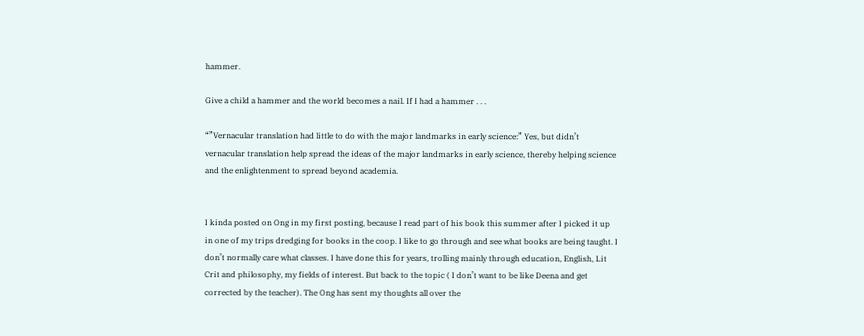hammer.

Give a child a hammer and the world becomes a nail. If I had a hammer . . .

“”Vernacular translation had little to do with the major landmarks in early science:” Yes, but didn’t vernacular translation help spread the ideas of the major landmarks in early science, thereby helping science and the enlightenment to spread beyond academia.


I kinda posted on Ong in my first posting, because I read part of his book this summer after I picked it up in one of my trips dredging for books in the coop. I like to go through and see what books are being taught. I don’t normally care what classes. I have done this for years, trolling mainly through education, English, Lit Crit and philosophy, my fields of interest. But back to the topic ( I don’t want to be like Deena and get corrected by the teacher). The Ong has sent my thoughts all over the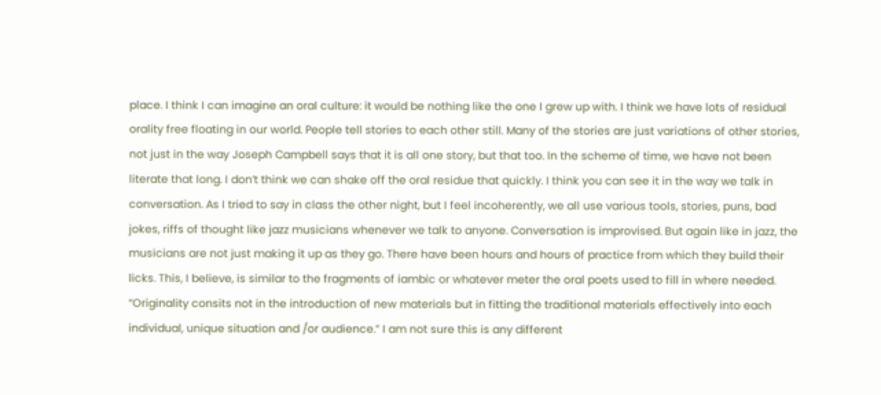place. I think I can imagine an oral culture: it would be nothing like the one I grew up with. I think we have lots of residual orality free floating in our world. People tell stories to each other still. Many of the stories are just variations of other stories, not just in the way Joseph Campbell says that it is all one story, but that too. In the scheme of time, we have not been literate that long. I don’t think we can shake off the oral residue that quickly. I think you can see it in the way we talk in conversation. As I tried to say in class the other night, but I feel incoherently, we all use various tools, stories, puns, bad jokes, riffs of thought like jazz musicians whenever we talk to anyone. Conversation is improvised. But again like in jazz, the musicians are not just making it up as they go. There have been hours and hours of practice from which they build their licks. This, I believe, is similar to the fragments of iambic or whatever meter the oral poets used to fill in where needed. “Originality consits not in the introduction of new materials but in fitting the traditional materials effectively into each individual, unique situation and /or audience.” I am not sure this is any different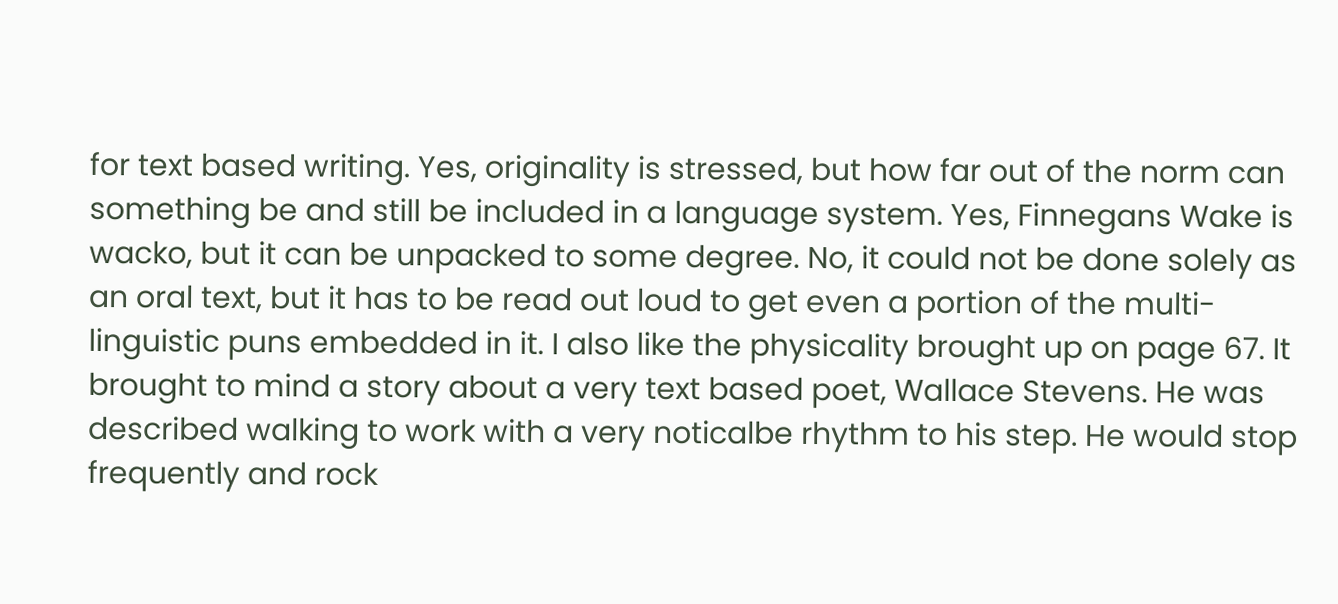for text based writing. Yes, originality is stressed, but how far out of the norm can something be and still be included in a language system. Yes, Finnegans Wake is wacko, but it can be unpacked to some degree. No, it could not be done solely as an oral text, but it has to be read out loud to get even a portion of the multi-linguistic puns embedded in it. I also like the physicality brought up on page 67. It brought to mind a story about a very text based poet, Wallace Stevens. He was described walking to work with a very noticalbe rhythm to his step. He would stop frequently and rock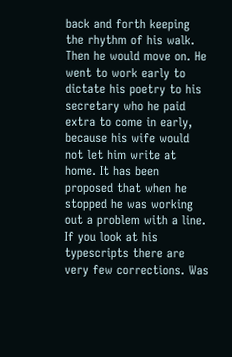back and forth keeping the rhythm of his walk. Then he would move on. He went to work early to dictate his poetry to his secretary who he paid extra to come in early, because his wife would not let him write at home. It has been proposed that when he stopped he was working out a problem with a line. If you look at his typescripts there are very few corrections. Was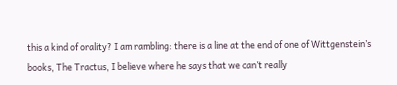this a kind of orality? I am rambling: there is a line at the end of one of Wittgenstein’s books, The Tractus, I believe where he says that we can’t really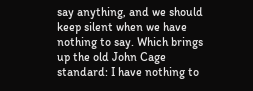say anything, and we should keep silent when we have nothing to say. Which brings up the old John Cage standard: I have nothing to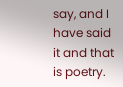say, and I have said it and that is poetry.